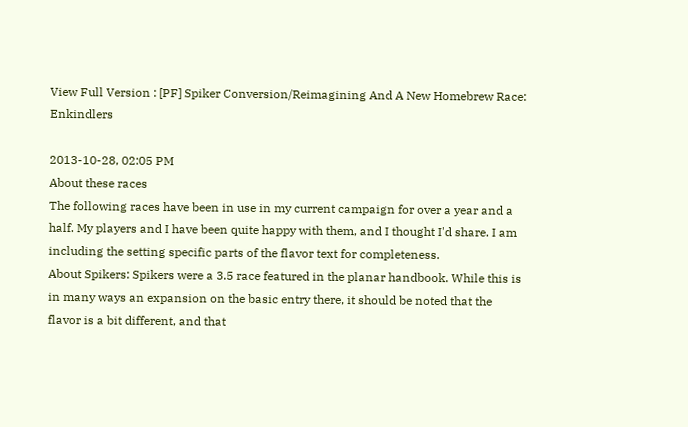View Full Version : [PF] Spiker Conversion/Reimagining And A New Homebrew Race: Enkindlers

2013-10-28, 02:05 PM
About these races
The following races have been in use in my current campaign for over a year and a half. My players and I have been quite happy with them, and I thought I'd share. I am including the setting specific parts of the flavor text for completeness.
About Spikers: Spikers were a 3.5 race featured in the planar handbook. While this is in many ways an expansion on the basic entry there, it should be noted that the flavor is a bit different, and that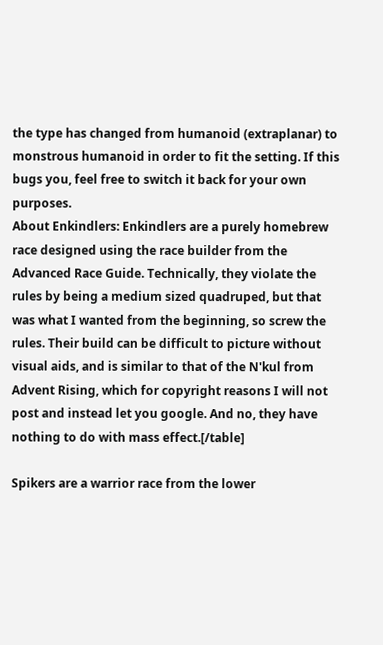the type has changed from humanoid (extraplanar) to monstrous humanoid in order to fit the setting. If this bugs you, feel free to switch it back for your own purposes.
About Enkindlers: Enkindlers are a purely homebrew race designed using the race builder from the Advanced Race Guide. Technically, they violate the rules by being a medium sized quadruped, but that was what I wanted from the beginning, so screw the rules. Their build can be difficult to picture without visual aids, and is similar to that of the N'kul from Advent Rising, which for copyright reasons I will not post and instead let you google. And no, they have nothing to do with mass effect.[/table]

Spikers are a warrior race from the lower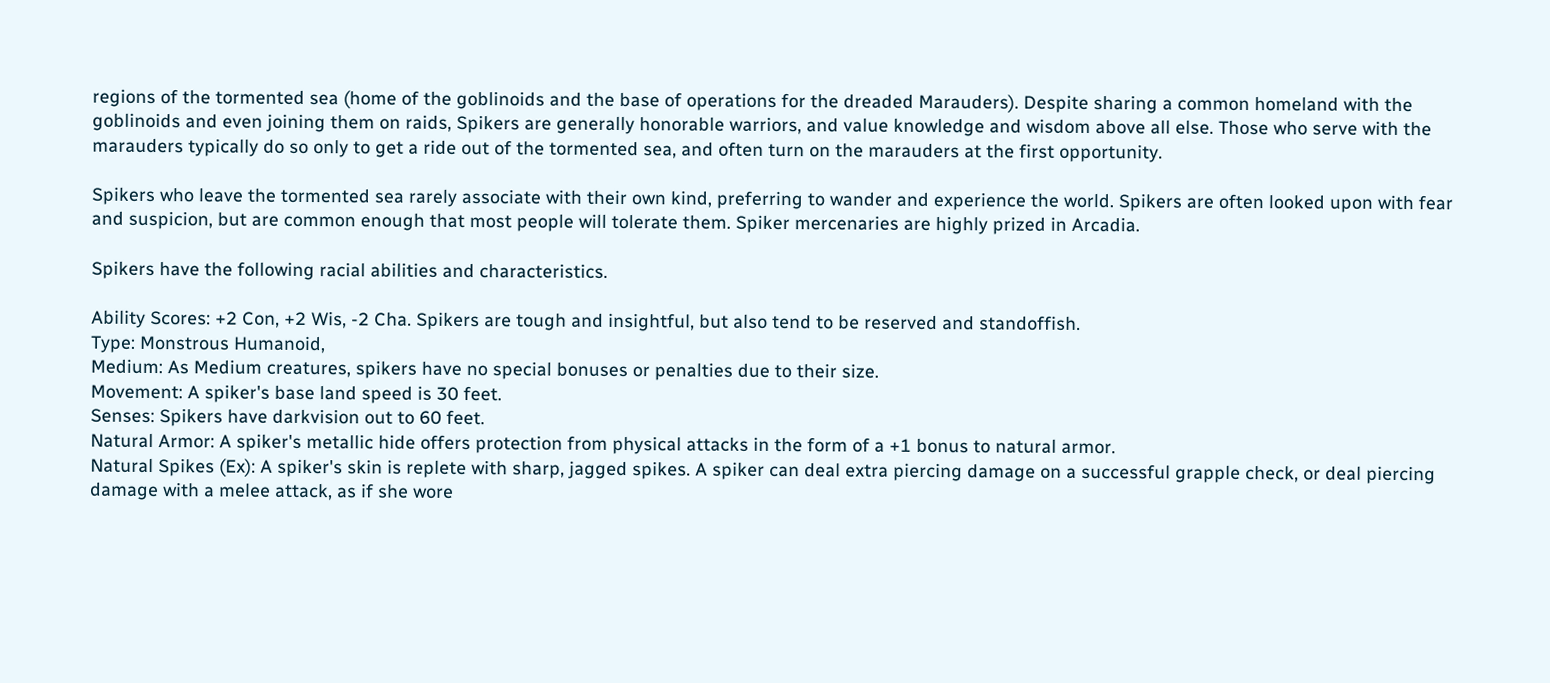regions of the tormented sea (home of the goblinoids and the base of operations for the dreaded Marauders). Despite sharing a common homeland with the goblinoids and even joining them on raids, Spikers are generally honorable warriors, and value knowledge and wisdom above all else. Those who serve with the marauders typically do so only to get a ride out of the tormented sea, and often turn on the marauders at the first opportunity.

Spikers who leave the tormented sea rarely associate with their own kind, preferring to wander and experience the world. Spikers are often looked upon with fear and suspicion, but are common enough that most people will tolerate them. Spiker mercenaries are highly prized in Arcadia.

Spikers have the following racial abilities and characteristics.

Ability Scores: +2 Con, +2 Wis, -2 Cha. Spikers are tough and insightful, but also tend to be reserved and standoffish.
Type: Monstrous Humanoid,
Medium: As Medium creatures, spikers have no special bonuses or penalties due to their size.
Movement: A spiker's base land speed is 30 feet.
Senses: Spikers have darkvision out to 60 feet.
Natural Armor: A spiker's metallic hide offers protection from physical attacks in the form of a +1 bonus to natural armor.
Natural Spikes (Ex): A spiker's skin is replete with sharp, jagged spikes. A spiker can deal extra piercing damage on a successful grapple check, or deal piercing damage with a melee attack, as if she wore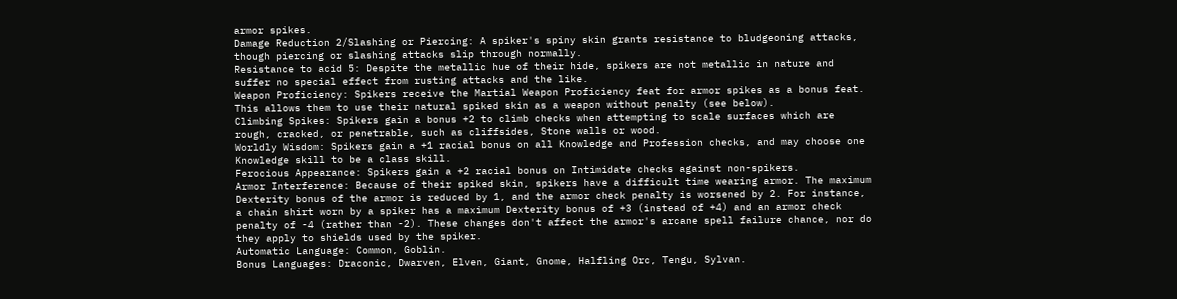armor spikes.
Damage Reduction 2/Slashing or Piercing: A spiker's spiny skin grants resistance to bludgeoning attacks, though piercing or slashing attacks slip through normally.
Resistance to acid 5: Despite the metallic hue of their hide, spikers are not metallic in nature and suffer no special effect from rusting attacks and the like.
Weapon Proficiency: Spikers receive the Martial Weapon Proficiency feat for armor spikes as a bonus feat. This allows them to use their natural spiked skin as a weapon without penalty (see below).
Climbing Spikes: Spikers gain a bonus +2 to climb checks when attempting to scale surfaces which are rough, cracked, or penetrable, such as cliffsides, Stone walls or wood.
Worldly Wisdom: Spikers gain a +1 racial bonus on all Knowledge and Profession checks, and may choose one Knowledge skill to be a class skill.
Ferocious Appearance: Spikers gain a +2 racial bonus on Intimidate checks against non-spikers.
Armor Interference: Because of their spiked skin, spikers have a difficult time wearing armor. The maximum Dexterity bonus of the armor is reduced by 1, and the armor check penalty is worsened by 2. For instance, a chain shirt worn by a spiker has a maximum Dexterity bonus of +3 (instead of +4) and an armor check penalty of -4 (rather than -2). These changes don't affect the armor's arcane spell failure chance, nor do they apply to shields used by the spiker.
Automatic Language: Common, Goblin.
Bonus Languages: Draconic, Dwarven, Elven, Giant, Gnome, Halfling Orc, Tengu, Sylvan.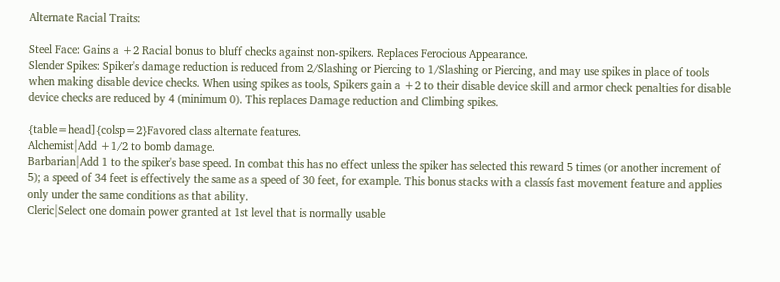Alternate Racial Traits:

Steel Face: Gains a +2 Racial bonus to bluff checks against non-spikers. Replaces Ferocious Appearance.
Slender Spikes: Spiker's damage reduction is reduced from 2/Slashing or Piercing to 1/Slashing or Piercing, and may use spikes in place of tools when making disable device checks. When using spikes as tools, Spikers gain a +2 to their disable device skill and armor check penalties for disable device checks are reduced by 4 (minimum 0). This replaces Damage reduction and Climbing spikes.

{table=head]{colsp=2}Favored class alternate features.
Alchemist|Add +1/2 to bomb damage.
Barbarian|Add 1 to the spiker's base speed. In combat this has no effect unless the spiker has selected this reward 5 times (or another increment of 5); a speed of 34 feet is effectively the same as a speed of 30 feet, for example. This bonus stacks with a classís fast movement feature and applies only under the same conditions as that ability.
Cleric|Select one domain power granted at 1st level that is normally usable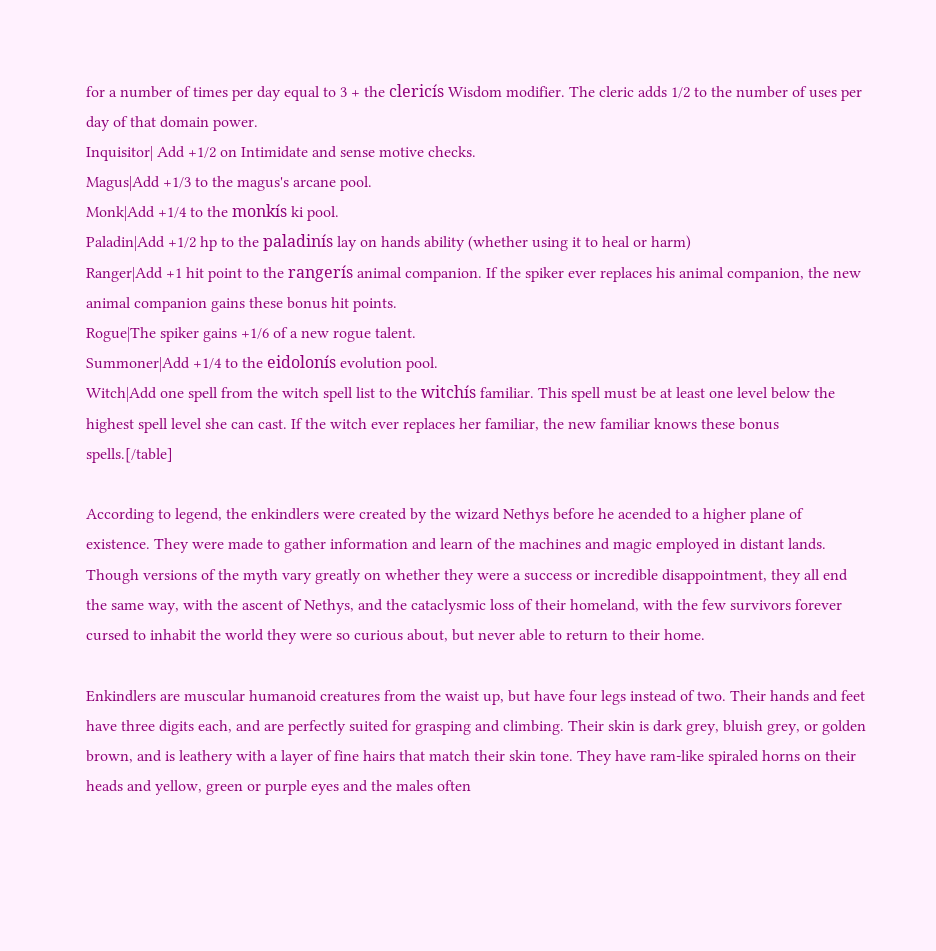for a number of times per day equal to 3 + the clericís Wisdom modifier. The cleric adds 1/2 to the number of uses per day of that domain power.
Inquisitor| Add +1/2 on Intimidate and sense motive checks.
Magus|Add +1/3 to the magus's arcane pool.
Monk|Add +1/4 to the monkís ki pool.
Paladin|Add +1/2 hp to the paladinís lay on hands ability (whether using it to heal or harm)
Ranger|Add +1 hit point to the rangerís animal companion. If the spiker ever replaces his animal companion, the new animal companion gains these bonus hit points.
Rogue|The spiker gains +1/6 of a new rogue talent.
Summoner|Add +1/4 to the eidolonís evolution pool.
Witch|Add one spell from the witch spell list to the witchís familiar. This spell must be at least one level below the highest spell level she can cast. If the witch ever replaces her familiar, the new familiar knows these bonus spells.[/table]

According to legend, the enkindlers were created by the wizard Nethys before he acended to a higher plane of existence. They were made to gather information and learn of the machines and magic employed in distant lands. Though versions of the myth vary greatly on whether they were a success or incredible disappointment, they all end the same way, with the ascent of Nethys, and the cataclysmic loss of their homeland, with the few survivors forever cursed to inhabit the world they were so curious about, but never able to return to their home.

Enkindlers are muscular humanoid creatures from the waist up, but have four legs instead of two. Their hands and feet have three digits each, and are perfectly suited for grasping and climbing. Their skin is dark grey, bluish grey, or golden brown, and is leathery with a layer of fine hairs that match their skin tone. They have ram-like spiraled horns on their heads and yellow, green or purple eyes and the males often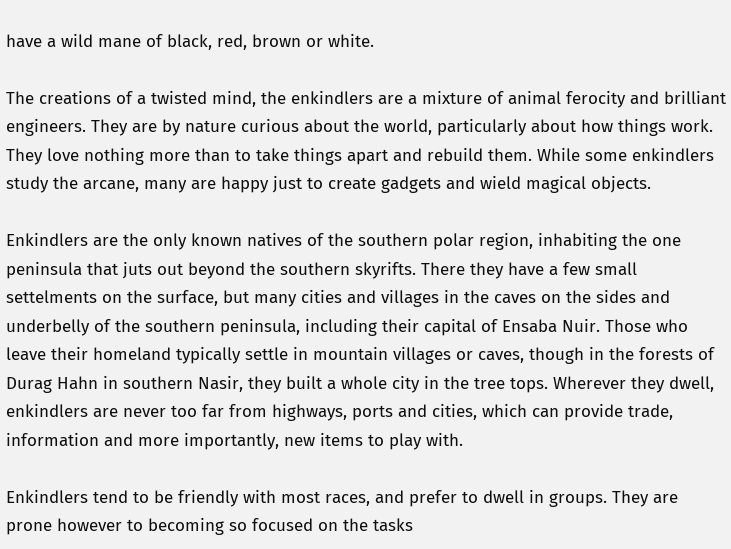have a wild mane of black, red, brown or white.

The creations of a twisted mind, the enkindlers are a mixture of animal ferocity and brilliant engineers. They are by nature curious about the world, particularly about how things work. They love nothing more than to take things apart and rebuild them. While some enkindlers study the arcane, many are happy just to create gadgets and wield magical objects.

Enkindlers are the only known natives of the southern polar region, inhabiting the one peninsula that juts out beyond the southern skyrifts. There they have a few small settelments on the surface, but many cities and villages in the caves on the sides and underbelly of the southern peninsula, including their capital of Ensaba Nuir. Those who leave their homeland typically settle in mountain villages or caves, though in the forests of Durag Hahn in southern Nasir, they built a whole city in the tree tops. Wherever they dwell, enkindlers are never too far from highways, ports and cities, which can provide trade, information and more importantly, new items to play with.

Enkindlers tend to be friendly with most races, and prefer to dwell in groups. They are prone however to becoming so focused on the tasks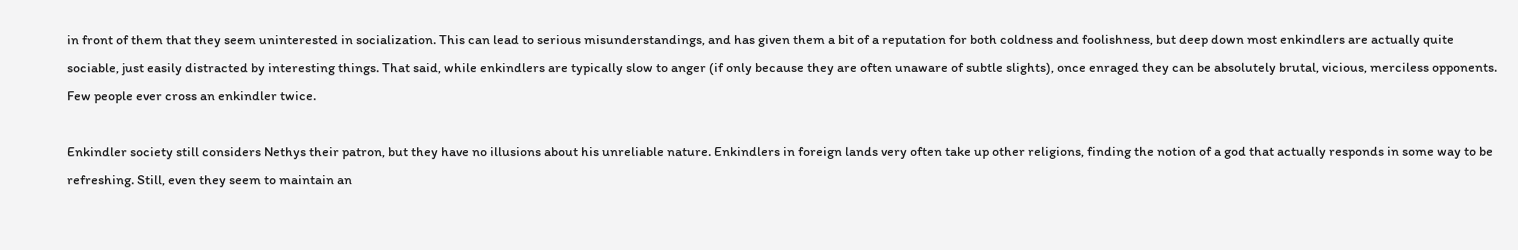in front of them that they seem uninterested in socialization. This can lead to serious misunderstandings, and has given them a bit of a reputation for both coldness and foolishness, but deep down most enkindlers are actually quite sociable, just easily distracted by interesting things. That said, while enkindlers are typically slow to anger (if only because they are often unaware of subtle slights), once enraged they can be absolutely brutal, vicious, merciless opponents. Few people ever cross an enkindler twice.

Enkindler society still considers Nethys their patron, but they have no illusions about his unreliable nature. Enkindlers in foreign lands very often take up other religions, finding the notion of a god that actually responds in some way to be refreshing. Still, even they seem to maintain an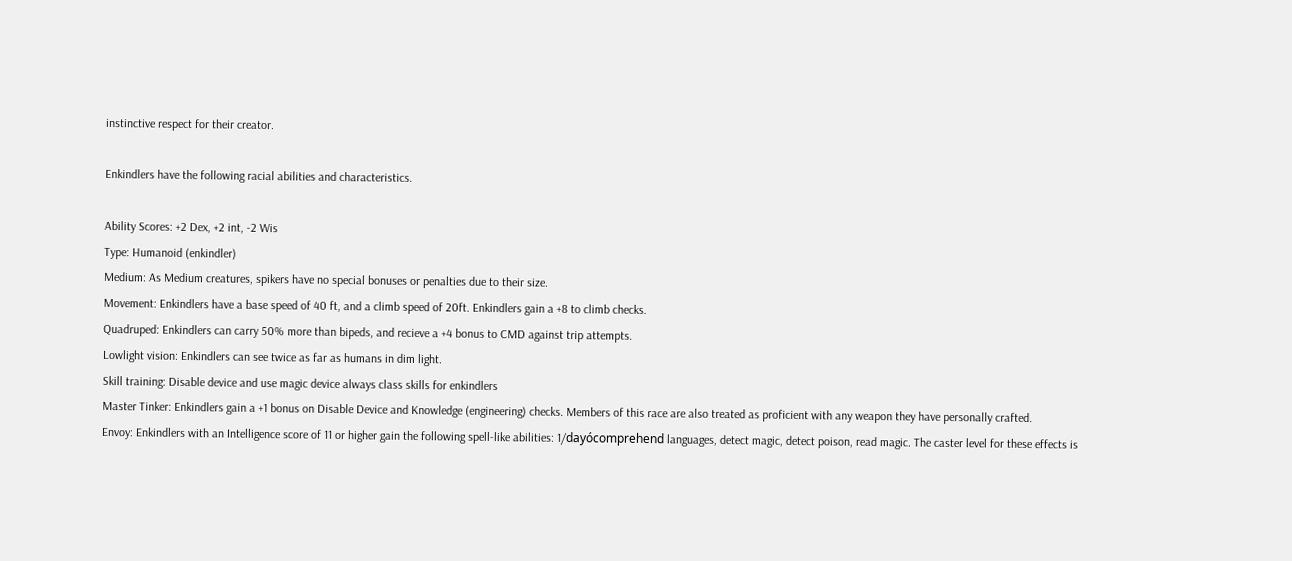instinctive respect for their creator.

Enkindlers have the following racial abilities and characteristics.

Ability Scores: +2 Dex, +2 int, -2 Wis
Type: Humanoid (enkindler)
Medium: As Medium creatures, spikers have no special bonuses or penalties due to their size.
Movement: Enkindlers have a base speed of 40 ft, and a climb speed of 20ft. Enkindlers gain a +8 to climb checks.
Quadruped: Enkindlers can carry 50% more than bipeds, and recieve a +4 bonus to CMD against trip attempts.
Lowlight vision: Enkindlers can see twice as far as humans in dim light.
Skill training: Disable device and use magic device always class skills for enkindlers
Master Tinker: Enkindlers gain a +1 bonus on Disable Device and Knowledge (engineering) checks. Members of this race are also treated as proficient with any weapon they have personally crafted.
Envoy: Enkindlers with an Intelligence score of 11 or higher gain the following spell-like abilities: 1/dayócomprehend languages, detect magic, detect poison, read magic. The caster level for these effects is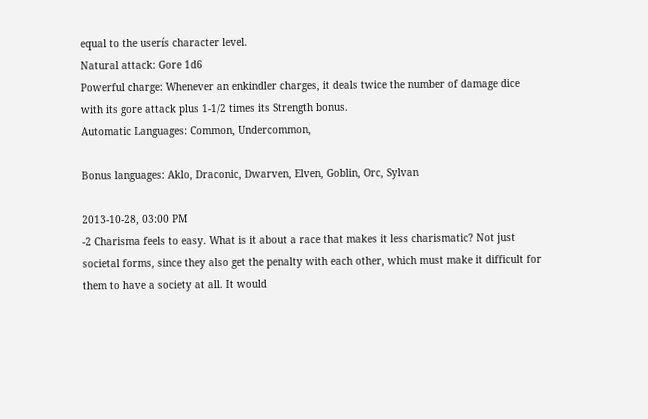equal to the userís character level.
Natural attack: Gore 1d6
Powerful charge: Whenever an enkindler charges, it deals twice the number of damage dice with its gore attack plus 1-1/2 times its Strength bonus.
Automatic Languages: Common, Undercommon,

Bonus languages: Aklo, Draconic, Dwarven, Elven, Goblin, Orc, Sylvan

2013-10-28, 03:00 PM
-2 Charisma feels to easy. What is it about a race that makes it less charismatic? Not just societal forms, since they also get the penalty with each other, which must make it difficult for them to have a society at all. It would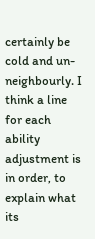certainly be cold and un-neighbourly. I think a line for each ability adjustment is in order, to explain what its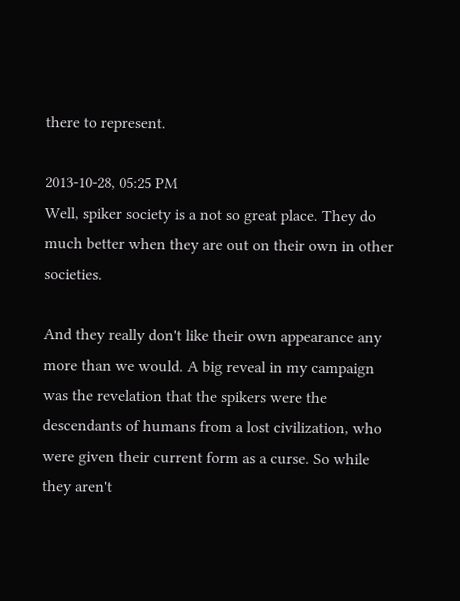there to represent.

2013-10-28, 05:25 PM
Well, spiker society is a not so great place. They do much better when they are out on their own in other societies.

And they really don't like their own appearance any more than we would. A big reveal in my campaign was the revelation that the spikers were the descendants of humans from a lost civilization, who were given their current form as a curse. So while they aren't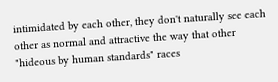intimidated by each other, they don't naturally see each other as normal and attractive the way that other "hideous by human standards" races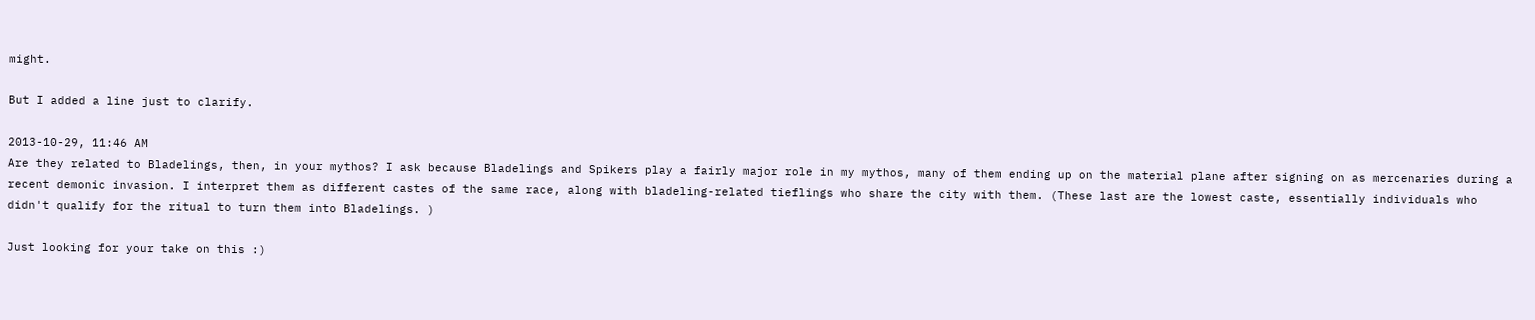might.

But I added a line just to clarify.

2013-10-29, 11:46 AM
Are they related to Bladelings, then, in your mythos? I ask because Bladelings and Spikers play a fairly major role in my mythos, many of them ending up on the material plane after signing on as mercenaries during a recent demonic invasion. I interpret them as different castes of the same race, along with bladeling-related tieflings who share the city with them. (These last are the lowest caste, essentially individuals who didn't qualify for the ritual to turn them into Bladelings. )

Just looking for your take on this :)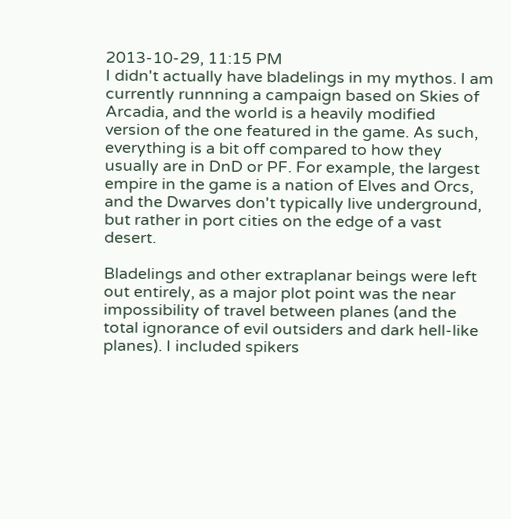2013-10-29, 11:15 PM
I didn't actually have bladelings in my mythos. I am currently runnning a campaign based on Skies of Arcadia, and the world is a heavily modified version of the one featured in the game. As such, everything is a bit off compared to how they usually are in DnD or PF. For example, the largest empire in the game is a nation of Elves and Orcs, and the Dwarves don't typically live underground, but rather in port cities on the edge of a vast desert.

Bladelings and other extraplanar beings were left out entirely, as a major plot point was the near impossibility of travel between planes (and the total ignorance of evil outsiders and dark hell-like planes). I included spikers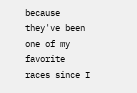because they've been one of my favorite races since I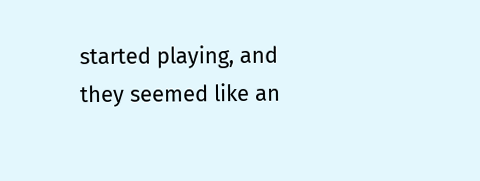started playing, and they seemed like an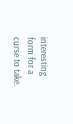interesting form for a curse to take.